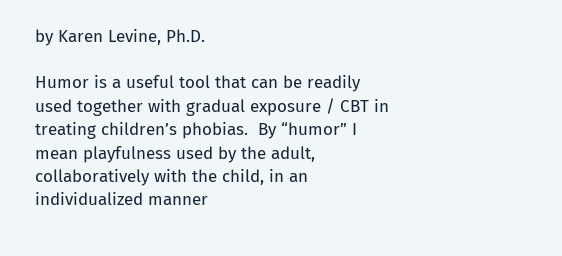by Karen Levine, Ph.D.

Humor is a useful tool that can be readily used together with gradual exposure / CBT in treating children’s phobias.  By “humor” I mean playfulness used by the adult, collaboratively with the child, in an individualized manner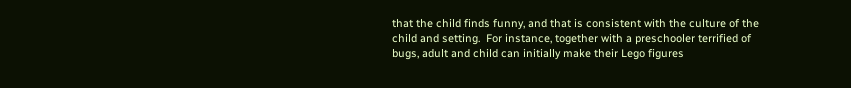that the child finds funny, and that is consistent with the culture of the child and setting.  For instance, together with a preschooler terrified of bugs, adult and child can initially make their Lego figures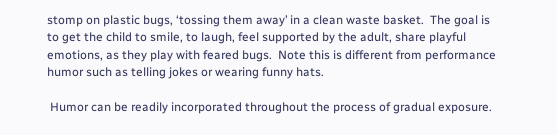stomp on plastic bugs, ‘tossing them away’ in a clean waste basket.  The goal is to get the child to smile, to laugh, feel supported by the adult, share playful emotions, as they play with feared bugs.  Note this is different from performance humor such as telling jokes or wearing funny hats.

 Humor can be readily incorporated throughout the process of gradual exposure.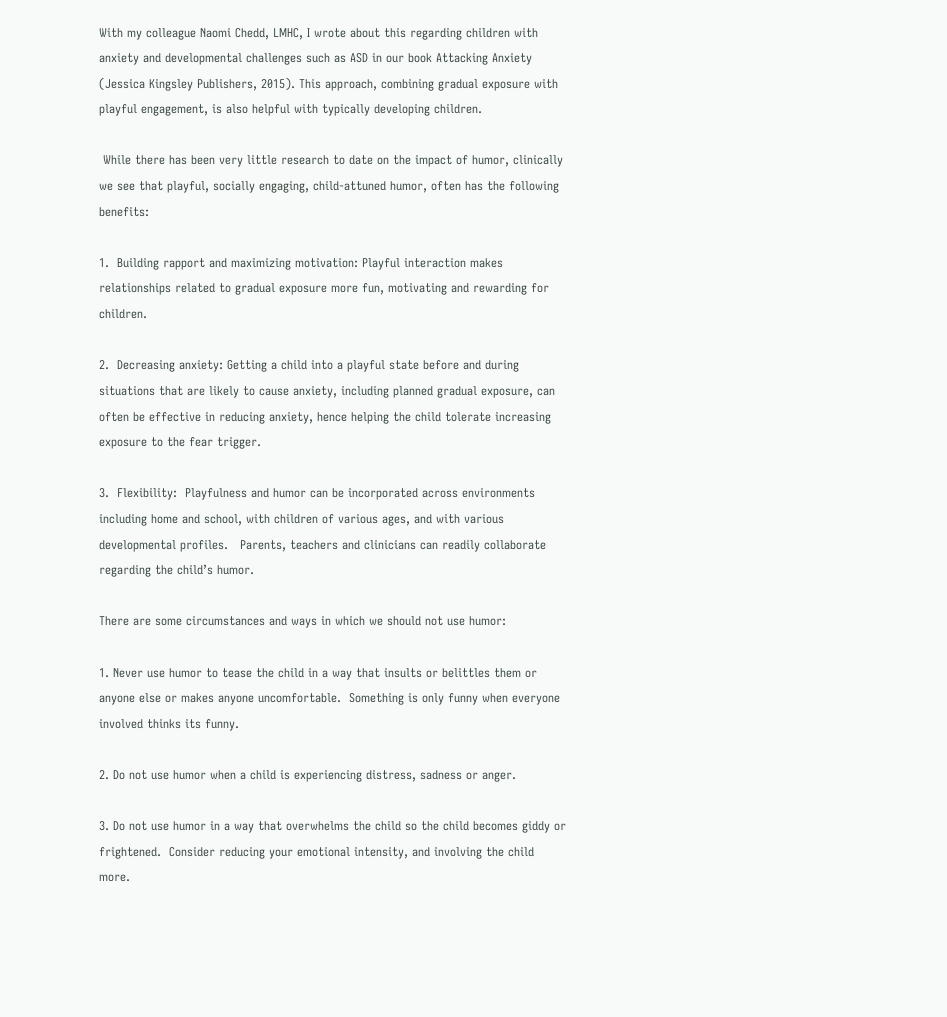With my colleague Naomi Chedd, LMHC, I wrote about this regarding children with anxiety and developmental challenges such as ASD in our book Attacking Anxiety (Jessica Kingsley Publishers, 2015). This approach, combining gradual exposure with playful engagement, is also helpful with typically developing children.

 While there has been very little research to date on the impact of humor, clinically we see that playful, socially engaging, child-attuned humor, often has the following benefits:

1.  Building rapport and maximizing motivation: Playful interaction makes relationships related to gradual exposure more fun, motivating and rewarding for children.

2.  Decreasing anxiety: Getting a child into a playful state before and during situations that are likely to cause anxiety, including planned gradual exposure, can often be effective in reducing anxiety, hence helping the child tolerate increasing exposure to the fear trigger.

3.  Flexibility:  Playfulness and humor can be incorporated across environments including home and school, with children of various ages, and with various developmental profiles.   Parents, teachers and clinicians can readily collaborate regarding the child’s humor.

There are some circumstances and ways in which we should not use humor:

1. Never use humor to tease the child in a way that insults or belittles them or anyone else or makes anyone uncomfortable.  Something is only funny when everyone involved thinks its funny.

2. Do not use humor when a child is experiencing distress, sadness or anger.

3. Do not use humor in a way that overwhelms the child so the child becomes giddy or frightened.  Consider reducing your emotional intensity, and involving the child more.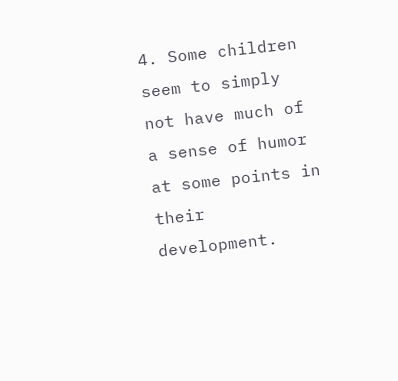4. Some children seem to simply not have much of a sense of humor at some points in their development.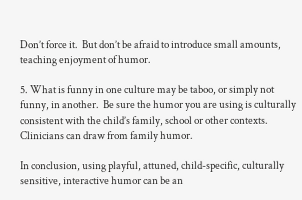Don’t force it.  But don’t be afraid to introduce small amounts, teaching enjoyment of humor.

5. What is funny in one culture may be taboo, or simply not funny, in another.  Be sure the humor you are using is culturally consistent with the child’s family, school or other contexts.  Clinicians can draw from family humor.

In conclusion, using playful, attuned, child-specific, culturally sensitive, interactive humor can be an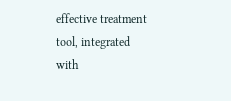effective treatment tool, integrated with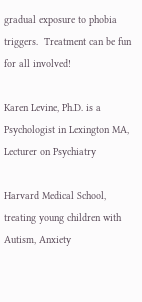gradual exposure to phobia triggers.  Treatment can be fun for all involved!

Karen Levine, Ph.D. is a Psychologist in Lexington MA, Lecturer on Psychiatry

Harvard Medical School, treating young children with Autism, Anxiety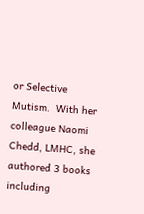or Selective Mutism.  With her colleague Naomi Chedd, LMHC, she authored 3 books including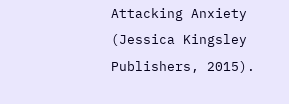Attacking Anxiety (Jessica Kingsley Publishers, 2015).